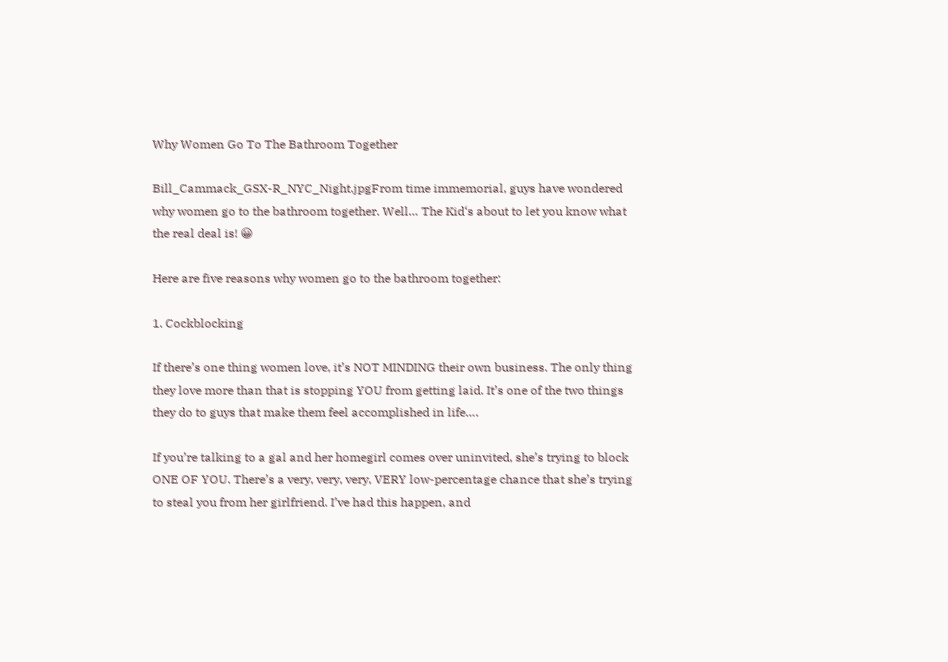Why Women Go To The Bathroom Together

Bill_Cammack_GSX-R_NYC_Night.jpgFrom time immemorial, guys have wondered why women go to the bathroom together. Well… The Kid‘s about to let you know what the real deal is! 😀

Here are five reasons why women go to the bathroom together:

1. Cockblocking

If there’s one thing women love, it’s NOT MINDING their own business. The only thing they love more than that is stopping YOU from getting laid. It’s one of the two things they do to guys that make them feel accomplished in life….

If you’re talking to a gal and her homegirl comes over uninvited, she’s trying to block ONE OF YOU. There’s a very, very, very, VERY low-percentage chance that she’s trying to steal you from her girlfriend. I’ve had this happen, and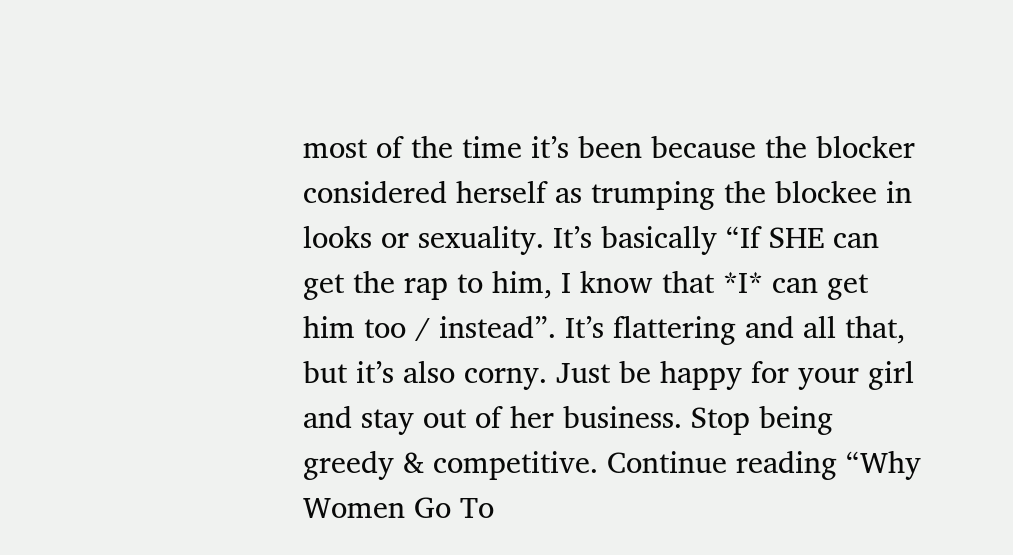most of the time it’s been because the blocker considered herself as trumping the blockee in looks or sexuality. It’s basically “If SHE can get the rap to him, I know that *I* can get him too / instead”. It’s flattering and all that, but it’s also corny. Just be happy for your girl and stay out of her business. Stop being greedy & competitive. Continue reading “Why Women Go To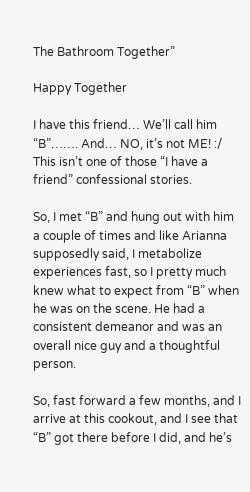The Bathroom Together”

Happy Together

I have this friend… We’ll call him “B”……. And… NO, it’s not ME! :/ This isn’t one of those “I have a friend” confessional stories.

So, I met “B” and hung out with him a couple of times and like Arianna supposedly said, I metabolize experiences fast, so I pretty much knew what to expect from “B” when he was on the scene. He had a consistent demeanor and was an overall nice guy and a thoughtful person.

So, fast forward a few months, and I arrive at this cookout, and I see that “B” got there before I did, and he’s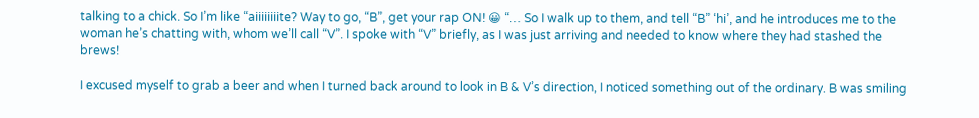talking to a chick. So I’m like “aiiiiiiiite? Way to go, “B”, get your rap ON! 😀 “… So I walk up to them, and tell “B” ‘hi’, and he introduces me to the woman he’s chatting with, whom we’ll call “V”. I spoke with “V” briefly, as I was just arriving and needed to know where they had stashed the brews!

I excused myself to grab a beer and when I turned back around to look in B & V’s direction, I noticed something out of the ordinary. B was smiling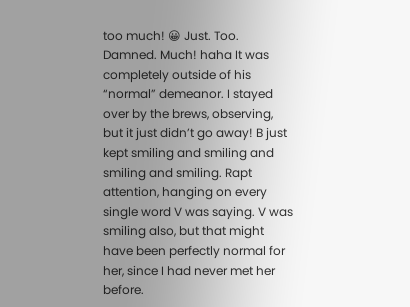too much! 😀 Just. Too. Damned. Much! haha It was completely outside of his “normal” demeanor. I stayed over by the brews, observing, but it just didn’t go away! B just kept smiling and smiling and smiling and smiling. Rapt attention, hanging on every single word V was saying. V was smiling also, but that might have been perfectly normal for her, since I had never met her before.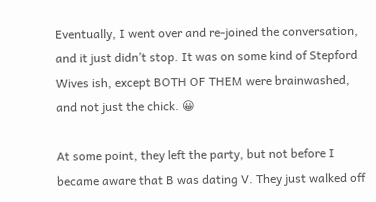Eventually, I went over and re-joined the conversation, and it just didn’t stop. It was on some kind of Stepford Wives ish, except BOTH OF THEM were brainwashed, and not just the chick. 😀

At some point, they left the party, but not before I became aware that B was dating V. They just walked off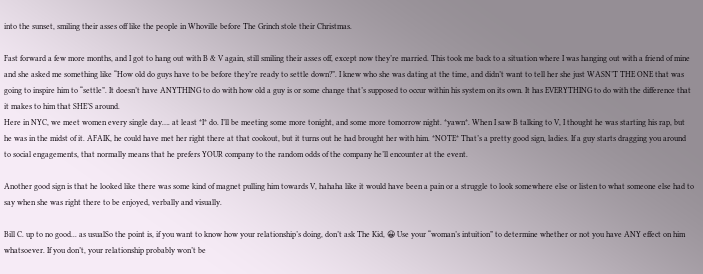into the sunset, smiling their asses off like the people in Whoville before The Grinch stole their Christmas.

Fast forward a few more months, and I got to hang out with B & V again, still smiling their asses off, except now they’re married. This took me back to a situation where I was hanging out with a friend of mine and she asked me something like “How old do guys have to be before they’re ready to settle down?”. I knew who she was dating at the time, and didn’t want to tell her she just WASN’T THE ONE that was going to inspire him to “settle”. It doesn’t have ANYTHING to do with how old a guy is or some change that’s supposed to occur within his system on its own. It has EVERYTHING to do with the difference that it makes to him that SHE’S around.
Here in NYC, we meet women every single day…. at least *I* do. I’ll be meeting some more tonight, and some more tomorrow night. *yawn*. When I saw B talking to V, I thought he was starting his rap, but he was in the midst of it. AFAIK, he could have met her right there at that cookout, but it turns out he had brought her with him. *NOTE* That’s a pretty good sign, ladies. If a guy starts dragging you around to social engagements, that normally means that he prefers YOUR company to the random odds of the company he’ll encounter at the event.

Another good sign is that he looked like there was some kind of magnet pulling him towards V, hahaha like it would have been a pain or a struggle to look somewhere else or listen to what someone else had to say when she was right there to be enjoyed, verbally and visually.

Bill C. up to no good... as usualSo the point is, if you want to know how your relationship’s doing, don’t ask The Kid, 😀 Use your “woman’s intuition” to determine whether or not you have ANY effect on him whatsoever. If you don’t, your relationship probably won’t be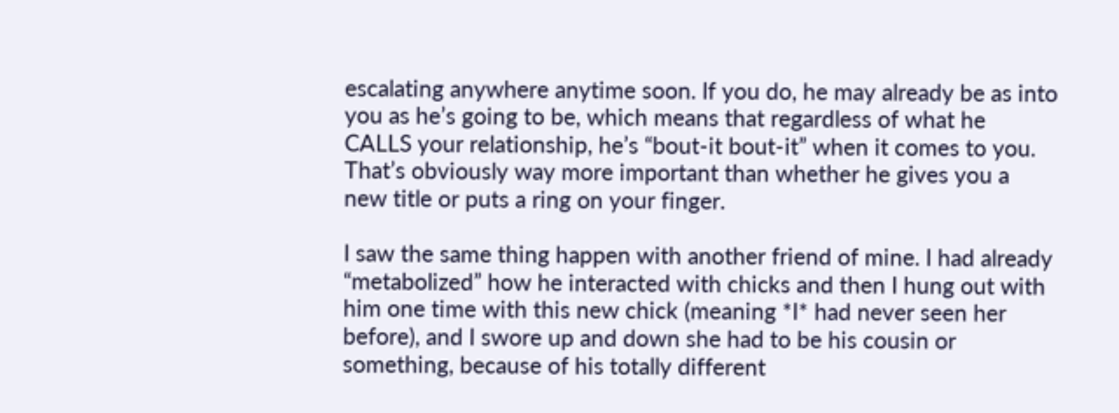escalating anywhere anytime soon. If you do, he may already be as into you as he’s going to be, which means that regardless of what he CALLS your relationship, he’s “bout-it bout-it” when it comes to you. That’s obviously way more important than whether he gives you a new title or puts a ring on your finger.

I saw the same thing happen with another friend of mine. I had already “metabolized” how he interacted with chicks and then I hung out with him one time with this new chick (meaning *I* had never seen her before), and I swore up and down she had to be his cousin or something, because of his totally different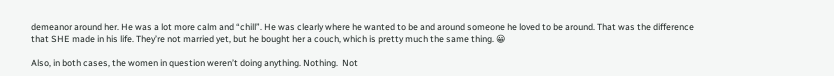demeanor around her. He was a lot more calm and “chill”. He was clearly where he wanted to be and around someone he loved to be around. That was the difference that SHE made in his life. They’re not married yet, but he bought her a couch, which is pretty much the same thing. 😀

Also, in both cases, the women in question weren’t doing anything. Nothing.  Not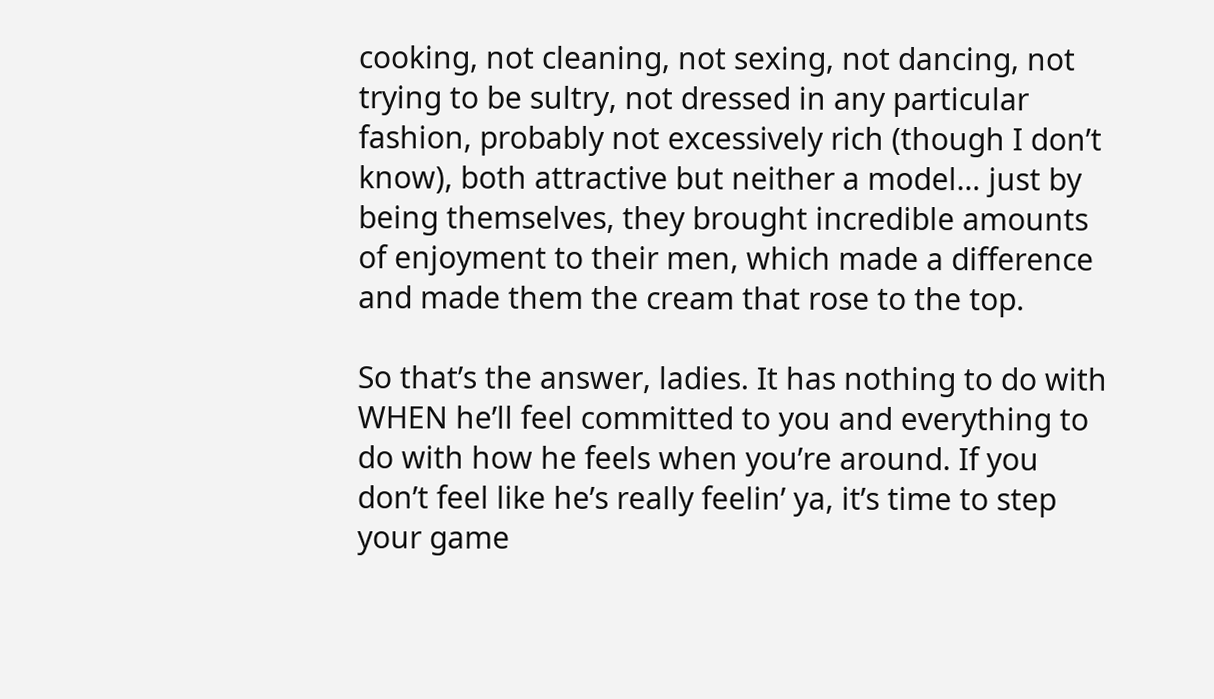cooking, not cleaning, not sexing, not dancing, not trying to be sultry, not dressed in any particular fashion, probably not excessively rich (though I don’t know), both attractive but neither a model… just by being themselves, they brought incredible amounts of enjoyment to their men, which made a difference and made them the cream that rose to the top.

So that’s the answer, ladies. It has nothing to do with WHEN he’ll feel committed to you and everything to do with how he feels when you’re around. If you don’t feel like he’s really feelin’ ya, it’s time to step your game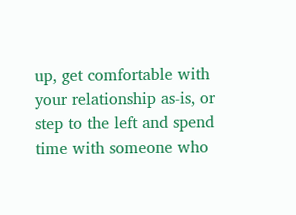up, get comfortable with your relationship as-is, or step to the left and spend time with someone who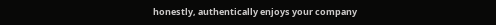honestly, authentically enjoys your company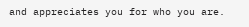and appreciates you for who you are.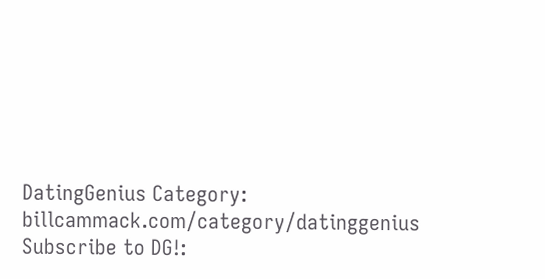DatingGenius Category: billcammack.com/category/datinggenius
Subscribe to DG!: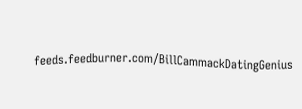feeds.feedburner.com/BillCammackDatingGenius